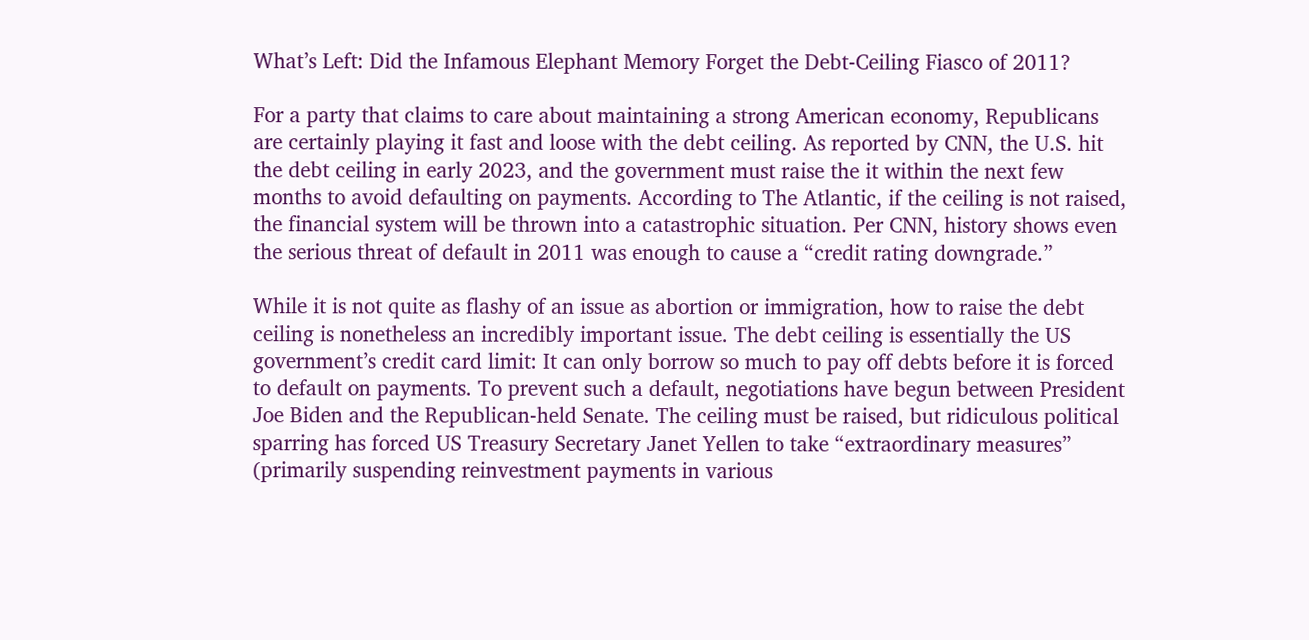What’s Left: Did the Infamous Elephant Memory Forget the Debt-Ceiling Fiasco of 2011?

For a party that claims to care about maintaining a strong American economy, Republicans are certainly playing it fast and loose with the debt ceiling. As reported by CNN, the U.S. hit the debt ceiling in early 2023, and the government must raise the it within the next few months to avoid defaulting on payments. According to The Atlantic, if the ceiling is not raised, the financial system will be thrown into a catastrophic situation. Per CNN, history shows even the serious threat of default in 2011 was enough to cause a “credit rating downgrade.”

While it is not quite as flashy of an issue as abortion or immigration, how to raise the debt ceiling is nonetheless an incredibly important issue. The debt ceiling is essentially the US government’s credit card limit: It can only borrow so much to pay off debts before it is forced to default on payments. To prevent such a default, negotiations have begun between President Joe Biden and the Republican-held Senate. The ceiling must be raised, but ridiculous political sparring has forced US Treasury Secretary Janet Yellen to take “extraordinary measures” (primarily suspending reinvestment payments in various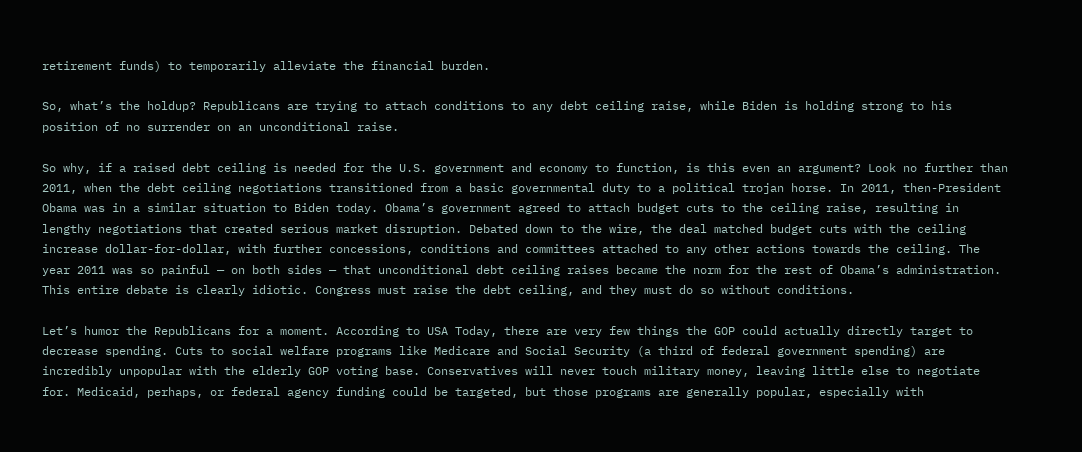retirement funds) to temporarily alleviate the financial burden.

So, what’s the holdup? Republicans are trying to attach conditions to any debt ceiling raise, while Biden is holding strong to his position of no surrender on an unconditional raise.

So why, if a raised debt ceiling is needed for the U.S. government and economy to function, is this even an argument? Look no further than 2011, when the debt ceiling negotiations transitioned from a basic governmental duty to a political trojan horse. In 2011, then-President Obama was in a similar situation to Biden today. Obama’s government agreed to attach budget cuts to the ceiling raise, resulting in lengthy negotiations that created serious market disruption. Debated down to the wire, the deal matched budget cuts with the ceiling increase dollar-for-dollar, with further concessions, conditions and committees attached to any other actions towards the ceiling. The year 2011 was so painful — on both sides — that unconditional debt ceiling raises became the norm for the rest of Obama’s administration. This entire debate is clearly idiotic. Congress must raise the debt ceiling, and they must do so without conditions.

Let’s humor the Republicans for a moment. According to USA Today, there are very few things the GOP could actually directly target to decrease spending. Cuts to social welfare programs like Medicare and Social Security (a third of federal government spending) are incredibly unpopular with the elderly GOP voting base. Conservatives will never touch military money, leaving little else to negotiate for. Medicaid, perhaps, or federal agency funding could be targeted, but those programs are generally popular, especially with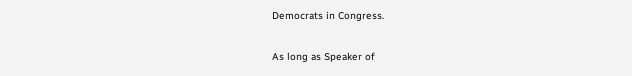Democrats in Congress.

As long as Speaker of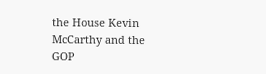the House Kevin McCarthy and the GOP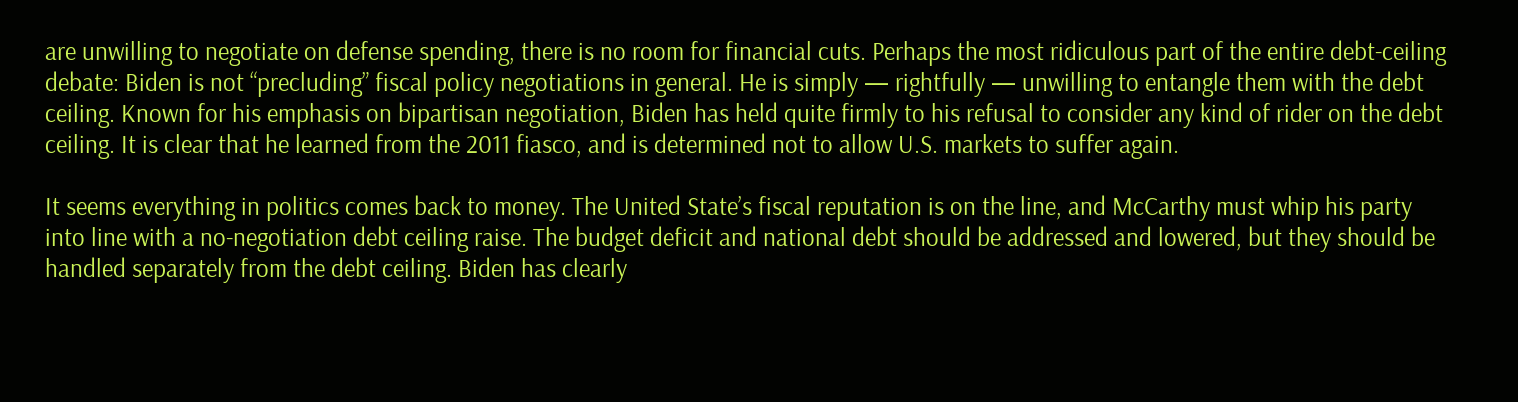are unwilling to negotiate on defense spending, there is no room for financial cuts. Perhaps the most ridiculous part of the entire debt-ceiling debate: Biden is not “precluding” fiscal policy negotiations in general. He is simply — rightfully — unwilling to entangle them with the debt ceiling. Known for his emphasis on bipartisan negotiation, Biden has held quite firmly to his refusal to consider any kind of rider on the debt ceiling. It is clear that he learned from the 2011 fiasco, and is determined not to allow U.S. markets to suffer again.

It seems everything in politics comes back to money. The United State’s fiscal reputation is on the line, and McCarthy must whip his party into line with a no-negotiation debt ceiling raise. The budget deficit and national debt should be addressed and lowered, but they should be handled separately from the debt ceiling. Biden has clearly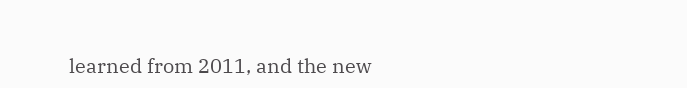learned from 2011, and the new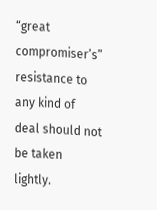“great compromiser’s” resistance to any kind of deal should not be taken lightly.